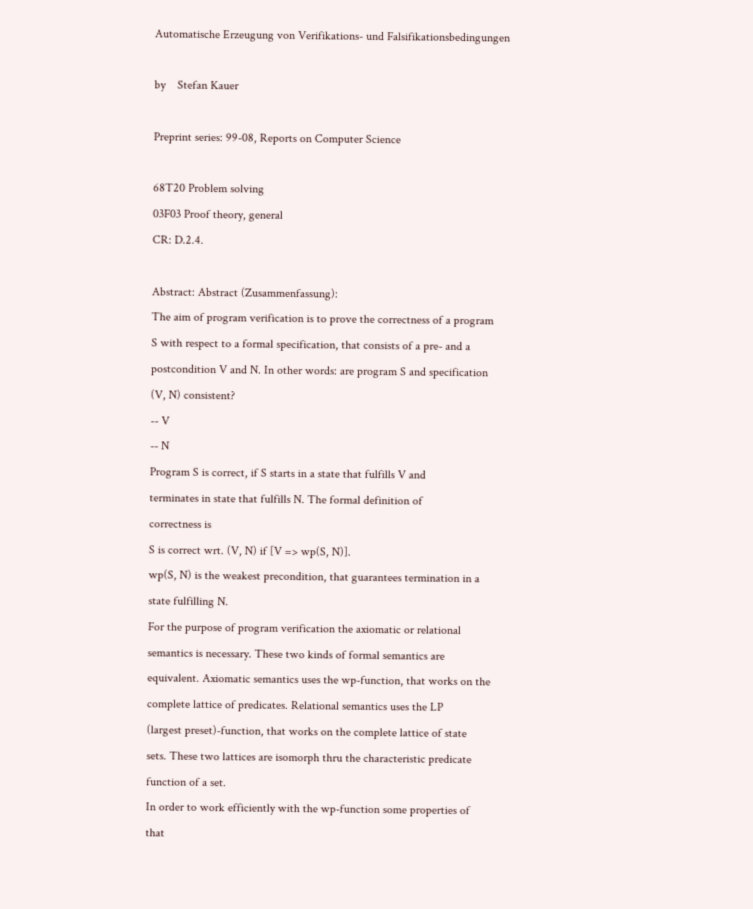Automatische Erzeugung von Verifikations- und Falsifikationsbedingungen

by    Stefan Kauer

Preprint series: 99-08, Reports on Computer Science

68T20 Problem solving
03F03 Proof theory, general
CR: D.2.4.

Abstract: Abstract (Zusammenfassung):
The aim of program verification is to prove the correctness of a program
S with respect to a formal specification, that consists of a pre- and a
postcondition V and N. In other words: are program S and specification
(V, N) consistent?
-- V
-- N
Program S is correct, if S starts in a state that fulfills V and
terminates in state that fulfills N. The formal definition of
correctness is
S is correct wrt. (V, N) if [V => wp(S, N)].
wp(S, N) is the weakest precondition, that guarantees termination in a
state fulfilling N.
For the purpose of program verification the axiomatic or relational
semantics is necessary. These two kinds of formal semantics are
equivalent. Axiomatic semantics uses the wp-function, that works on the
complete lattice of predicates. Relational semantics uses the LP
(largest preset)-function, that works on the complete lattice of state
sets. These two lattices are isomorph thru the characteristic predicate
function of a set.
In order to work efficiently with the wp-function some properties of
that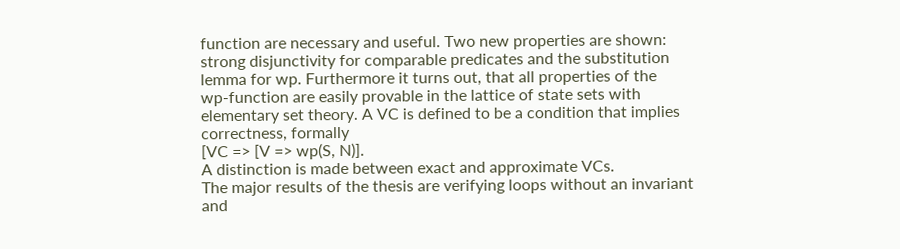function are necessary and useful. Two new properties are shown:
strong disjunctivity for comparable predicates and the substitution
lemma for wp. Furthermore it turns out, that all properties of the
wp-function are easily provable in the lattice of state sets with
elementary set theory. A VC is defined to be a condition that implies
correctness, formally
[VC => [V => wp(S, N)].
A distinction is made between exact and approximate VCs.
The major results of the thesis are verifying loops without an invariant
and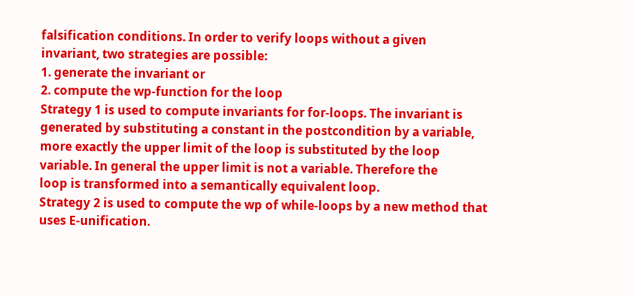falsification conditions. In order to verify loops without a given
invariant, two strategies are possible:
1. generate the invariant or
2. compute the wp-function for the loop
Strategy 1 is used to compute invariants for for-loops. The invariant is
generated by substituting a constant in the postcondition by a variable,
more exactly the upper limit of the loop is substituted by the loop
variable. In general the upper limit is not a variable. Therefore the
loop is transformed into a semantically equivalent loop.
Strategy 2 is used to compute the wp of while-loops by a new method that
uses E-unification.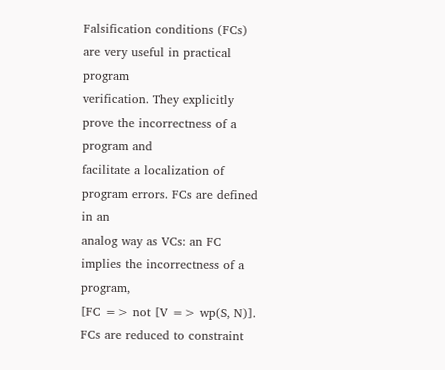Falsification conditions (FCs) are very useful in practical program
verification. They explicitly prove the incorrectness of a program and
facilitate a localization of program errors. FCs are defined in an
analog way as VCs: an FC implies the incorrectness of a program,
[FC => not [V => wp(S, N)].
FCs are reduced to constraint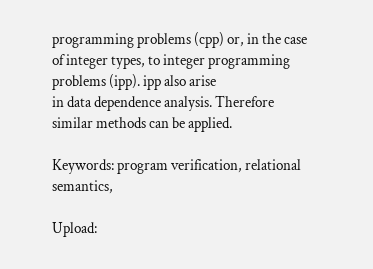programming problems (cpp) or, in the case
of integer types, to integer programming problems (ipp). ipp also arise
in data dependence analysis. Therefore similar methods can be applied.

Keywords: program verification, relational semantics,

Upload: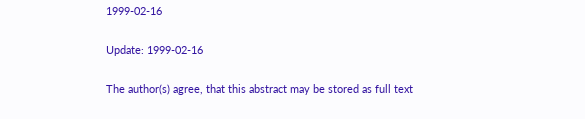1999-02-16

Update: 1999-02-16

The author(s) agree, that this abstract may be stored as full text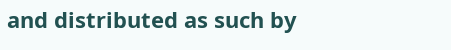and distributed as such by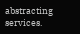abstracting services.